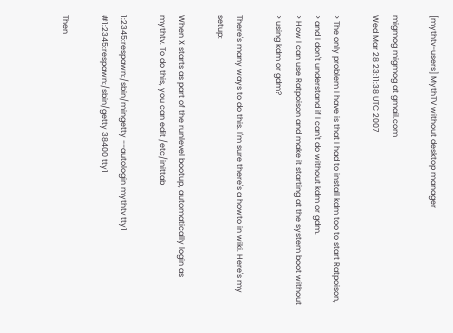[mythtv-users] MythTV without desktop manager

migmog migmog at gmail.com
Wed Mar 28 23:11:38 UTC 2007

> The only problem I have is that I had to install kdm too to start Ratpoison,
> and I don't understand if I can't do without kdm or gdm.
> How I can use Ratpoison and make it starting at the system boot without
> using kdm or gdm?

There's many ways to do this. I'm sure there's a howto in wiki. Here's my setup:

When X starts as part of the runlevel bootup, automatically login as
mythtv. To do this, you can edit /etc/inittab

1:2345:respawn:/sbin/mingetty --autologin mythtv tty1
#1:2345:respawn:/sbin/getty 38400 tty1

Then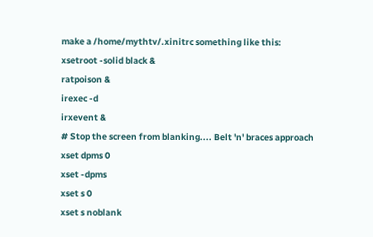make a /home/mythtv/.xinitrc something like this:
xsetroot -solid black &
ratpoison &
irexec -d
irxevent &
# Stop the screen from blanking.... Belt 'n' braces approach
xset dpms 0
xset -dpms
xset s 0
xset s noblank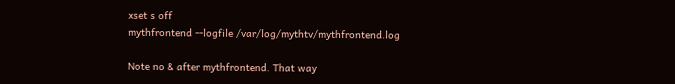xset s off
mythfrontend --logfile /var/log/mythtv/mythfrontend.log

Note no & after mythfrontend. That way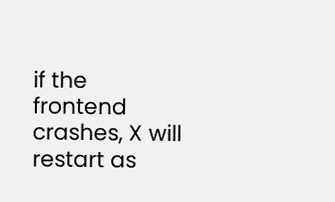if the frontend crashes, X will
restart as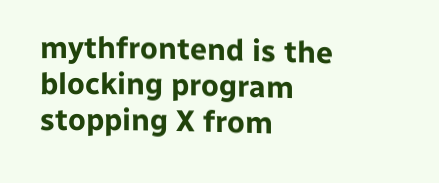mythfrontend is the blocking program stopping X from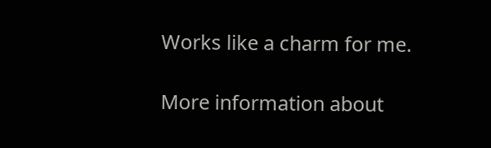Works like a charm for me.

More information about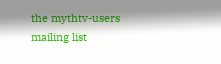the mythtv-users mailing list